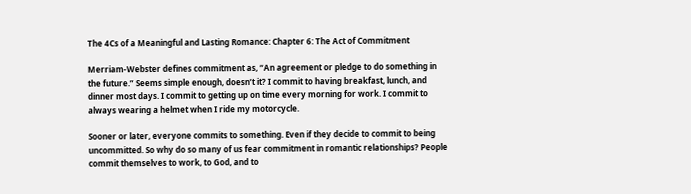The 4Cs of a Meaningful and Lasting Romance: Chapter 6: The Act of Commitment

Merriam-Webster defines commitment as, “An agreement or pledge to do something in the future.” Seems simple enough, doesn’t it? I commit to having breakfast, lunch, and dinner most days. I commit to getting up on time every morning for work. I commit to always wearing a helmet when I ride my motorcycle.

Sooner or later, everyone commits to something. Even if they decide to commit to being uncommitted. So why do so many of us fear commitment in romantic relationships? People commit themselves to work, to God, and to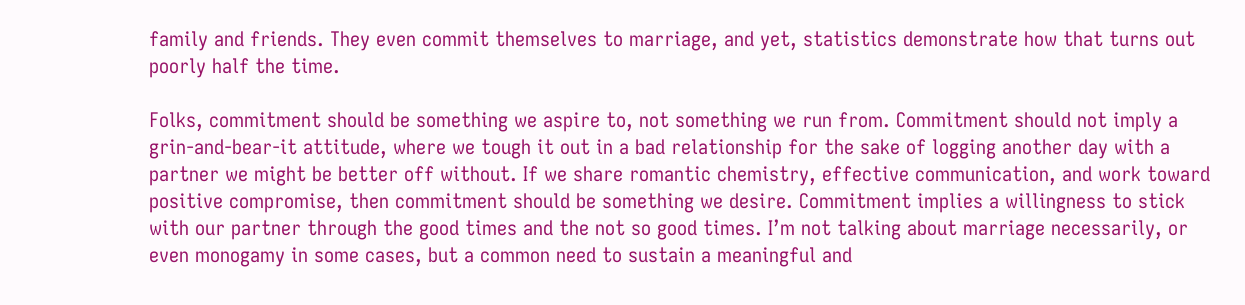family and friends. They even commit themselves to marriage, and yet, statistics demonstrate how that turns out poorly half the time.

Folks, commitment should be something we aspire to, not something we run from. Commitment should not imply a grin-and-bear-it attitude, where we tough it out in a bad relationship for the sake of logging another day with a partner we might be better off without. If we share romantic chemistry, effective communication, and work toward positive compromise, then commitment should be something we desire. Commitment implies a willingness to stick with our partner through the good times and the not so good times. I’m not talking about marriage necessarily, or even monogamy in some cases, but a common need to sustain a meaningful and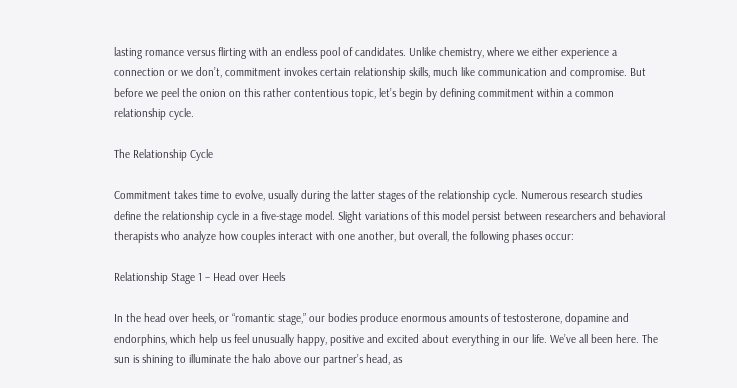lasting romance versus flirting with an endless pool of candidates. Unlike chemistry, where we either experience a connection or we don’t, commitment invokes certain relationship skills, much like communication and compromise. But before we peel the onion on this rather contentious topic, let’s begin by defining commitment within a common relationship cycle.

The Relationship Cycle

Commitment takes time to evolve, usually during the latter stages of the relationship cycle. Numerous research studies define the relationship cycle in a five-stage model. Slight variations of this model persist between researchers and behavioral therapists who analyze how couples interact with one another, but overall, the following phases occur:

Relationship Stage 1 – Head over Heels

In the head over heels, or “romantic stage,” our bodies produce enormous amounts of testosterone, dopamine and endorphins, which help us feel unusually happy, positive and excited about everything in our life. We’ve all been here. The sun is shining to illuminate the halo above our partner’s head, as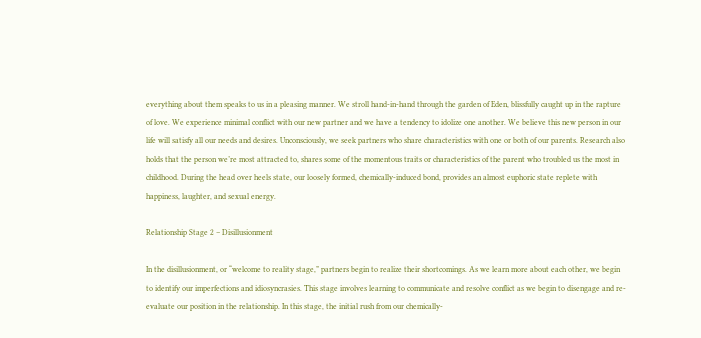everything about them speaks to us in a pleasing manner. We stroll hand-in-hand through the garden of Eden, blissfully caught up in the rapture of love. We experience minimal conflict with our new partner and we have a tendency to idolize one another. We believe this new person in our life will satisfy all our needs and desires. Unconsciously, we seek partners who share characteristics with one or both of our parents. Research also holds that the person we’re most attracted to, shares some of the momentous traits or characteristics of the parent who troubled us the most in childhood. During the head over heels state, our loosely formed, chemically-induced bond, provides an almost euphoric state replete with happiness, laughter, and sexual energy.

Relationship Stage 2 – Disillusionment

In the disillusionment, or “welcome to reality stage,” partners begin to realize their shortcomings. As we learn more about each other, we begin to identify our imperfections and idiosyncrasies. This stage involves learning to communicate and resolve conflict as we begin to disengage and re-evaluate our position in the relationship. In this stage, the initial rush from our chemically-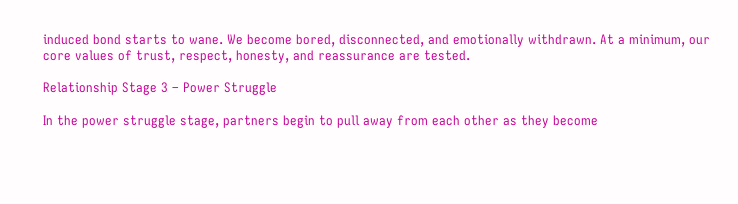induced bond starts to wane. We become bored, disconnected, and emotionally withdrawn. At a minimum, our core values of trust, respect, honesty, and reassurance are tested.

Relationship Stage 3 – Power Struggle

In the power struggle stage, partners begin to pull away from each other as they become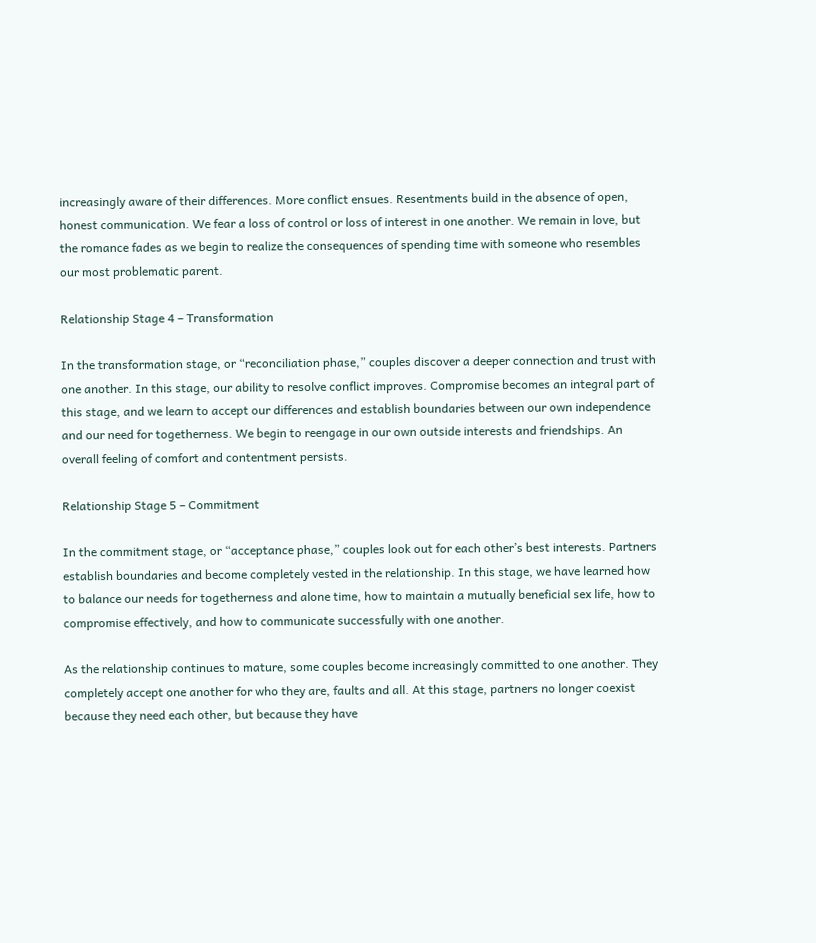increasingly aware of their differences. More conflict ensues. Resentments build in the absence of open, honest communication. We fear a loss of control or loss of interest in one another. We remain in love, but the romance fades as we begin to realize the consequences of spending time with someone who resembles our most problematic parent.

Relationship Stage 4 – Transformation

In the transformation stage, or “reconciliation phase,” couples discover a deeper connection and trust with one another. In this stage, our ability to resolve conflict improves. Compromise becomes an integral part of this stage, and we learn to accept our differences and establish boundaries between our own independence and our need for togetherness. We begin to reengage in our own outside interests and friendships. An overall feeling of comfort and contentment persists.

Relationship Stage 5 – Commitment

In the commitment stage, or “acceptance phase,” couples look out for each other’s best interests. Partners establish boundaries and become completely vested in the relationship. In this stage, we have learned how to balance our needs for togetherness and alone time, how to maintain a mutually beneficial sex life, how to compromise effectively, and how to communicate successfully with one another.

As the relationship continues to mature, some couples become increasingly committed to one another. They completely accept one another for who they are, faults and all. At this stage, partners no longer coexist because they need each other, but because they have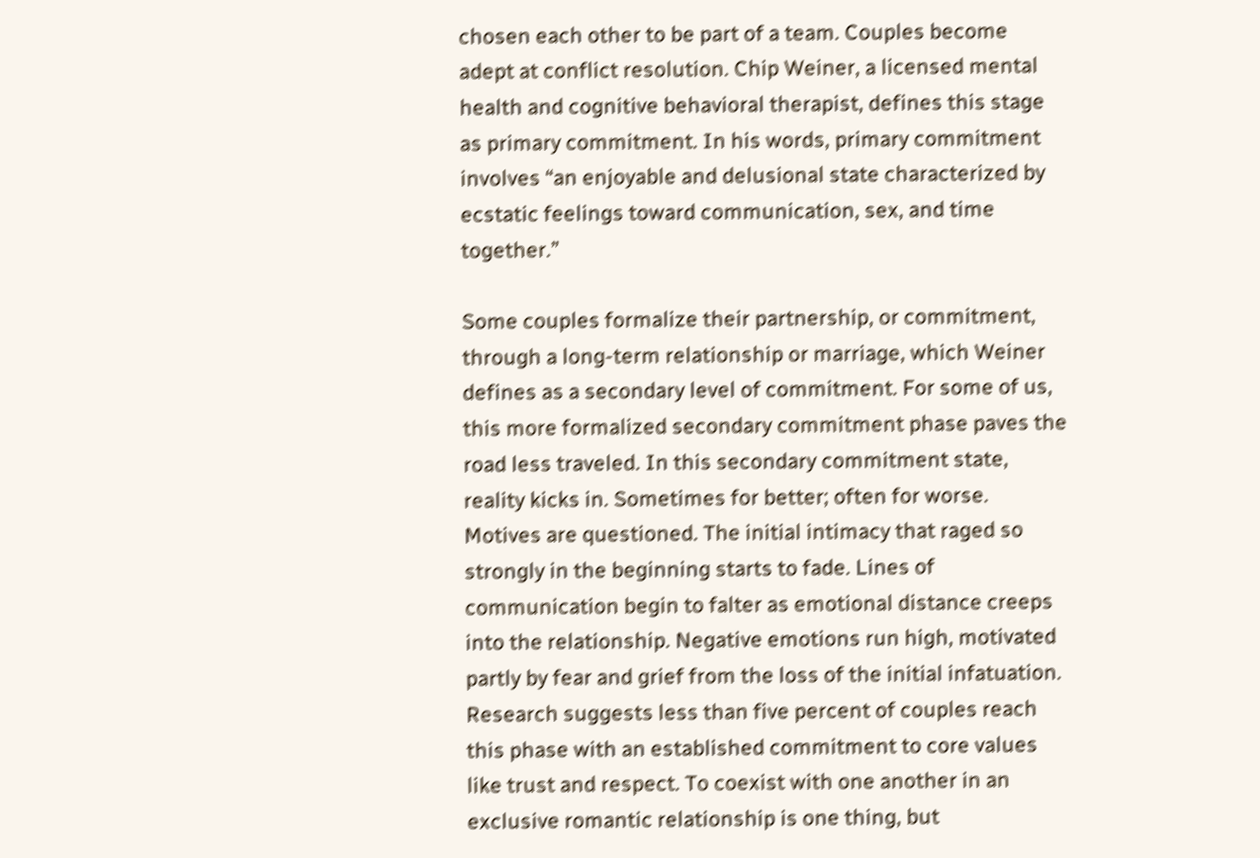chosen each other to be part of a team. Couples become adept at conflict resolution. Chip Weiner, a licensed mental health and cognitive behavioral therapist, defines this stage as primary commitment. In his words, primary commitment involves “an enjoyable and delusional state characterized by ecstatic feelings toward communication, sex, and time together.”

Some couples formalize their partnership, or commitment, through a long-term relationship or marriage, which Weiner defines as a secondary level of commitment. For some of us, this more formalized secondary commitment phase paves the road less traveled. In this secondary commitment state, reality kicks in. Sometimes for better; often for worse. Motives are questioned. The initial intimacy that raged so strongly in the beginning starts to fade. Lines of communication begin to falter as emotional distance creeps into the relationship. Negative emotions run high, motivated partly by fear and grief from the loss of the initial infatuation. Research suggests less than five percent of couples reach this phase with an established commitment to core values like trust and respect. To coexist with one another in an exclusive romantic relationship is one thing, but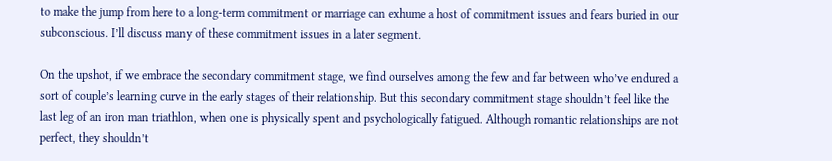to make the jump from here to a long-term commitment or marriage can exhume a host of commitment issues and fears buried in our subconscious. I’ll discuss many of these commitment issues in a later segment.

On the upshot, if we embrace the secondary commitment stage, we find ourselves among the few and far between who’ve endured a sort of couple’s learning curve in the early stages of their relationship. But this secondary commitment stage shouldn’t feel like the last leg of an iron man triathlon, when one is physically spent and psychologically fatigued. Although romantic relationships are not perfect, they shouldn’t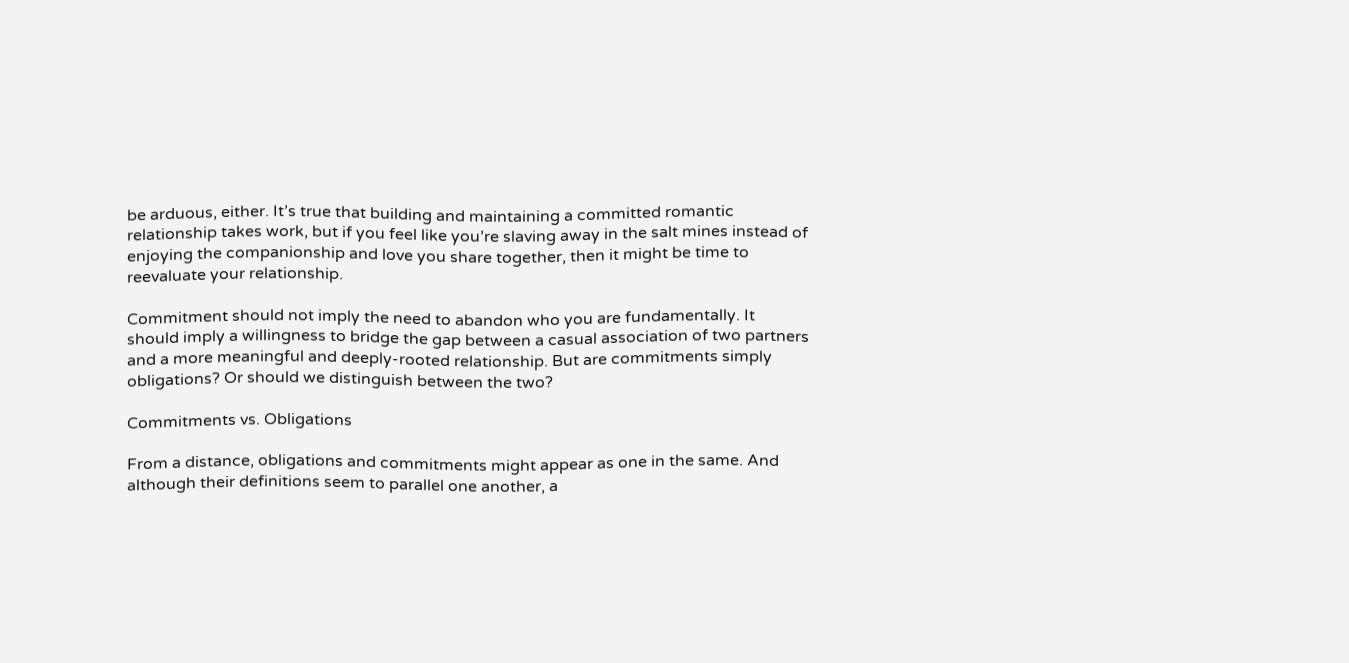be arduous, either. It’s true that building and maintaining a committed romantic relationship takes work, but if you feel like you’re slaving away in the salt mines instead of enjoying the companionship and love you share together, then it might be time to reevaluate your relationship.

Commitment should not imply the need to abandon who you are fundamentally. It should imply a willingness to bridge the gap between a casual association of two partners and a more meaningful and deeply-rooted relationship. But are commitments simply obligations? Or should we distinguish between the two?

Commitments vs. Obligations

From a distance, obligations and commitments might appear as one in the same. And although their definitions seem to parallel one another, a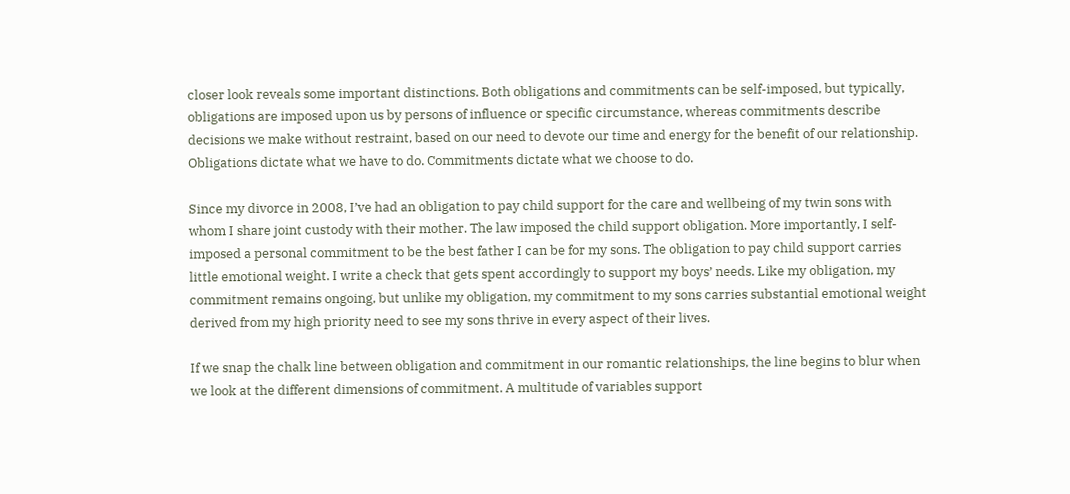closer look reveals some important distinctions. Both obligations and commitments can be self-imposed, but typically, obligations are imposed upon us by persons of influence or specific circumstance, whereas commitments describe decisions we make without restraint, based on our need to devote our time and energy for the benefit of our relationship. Obligations dictate what we have to do. Commitments dictate what we choose to do.

Since my divorce in 2008, I’ve had an obligation to pay child support for the care and wellbeing of my twin sons with whom I share joint custody with their mother. The law imposed the child support obligation. More importantly, I self-imposed a personal commitment to be the best father I can be for my sons. The obligation to pay child support carries little emotional weight. I write a check that gets spent accordingly to support my boys’ needs. Like my obligation, my commitment remains ongoing, but unlike my obligation, my commitment to my sons carries substantial emotional weight derived from my high priority need to see my sons thrive in every aspect of their lives.

If we snap the chalk line between obligation and commitment in our romantic relationships, the line begins to blur when we look at the different dimensions of commitment. A multitude of variables support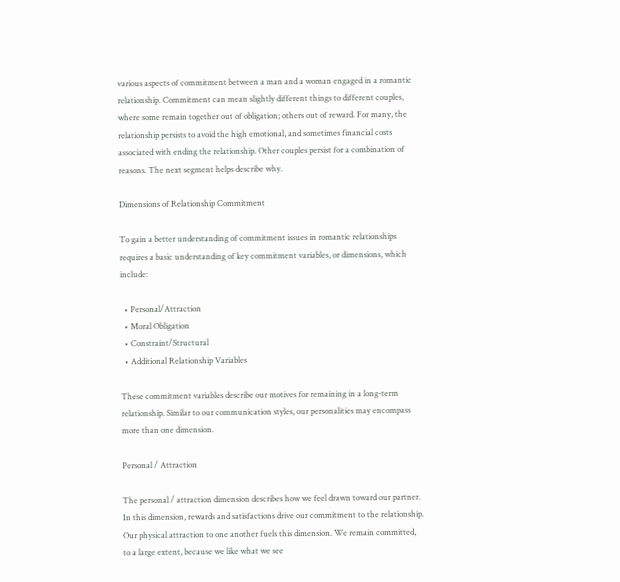various aspects of commitment between a man and a woman engaged in a romantic relationship. Commitment can mean slightly different things to different couples, where some remain together out of obligation; others out of reward. For many, the relationship persists to avoid the high emotional, and sometimes financial costs associated with ending the relationship. Other couples persist for a combination of reasons. The next segment helps describe why.

Dimensions of Relationship Commitment

To gain a better understanding of commitment issues in romantic relationships requires a basic understanding of key commitment variables, or dimensions, which include:

  • Personal/Attraction
  • Moral Obligation
  • Constraint/Structural
  • Additional Relationship Variables

These commitment variables describe our motives for remaining in a long-term relationship. Similar to our communication styles, our personalities may encompass more than one dimension.

Personal / Attraction

The personal / attraction dimension describes how we feel drawn toward our partner. In this dimension, rewards and satisfactions drive our commitment to the relationship. Our physical attraction to one another fuels this dimension. We remain committed, to a large extent, because we like what we see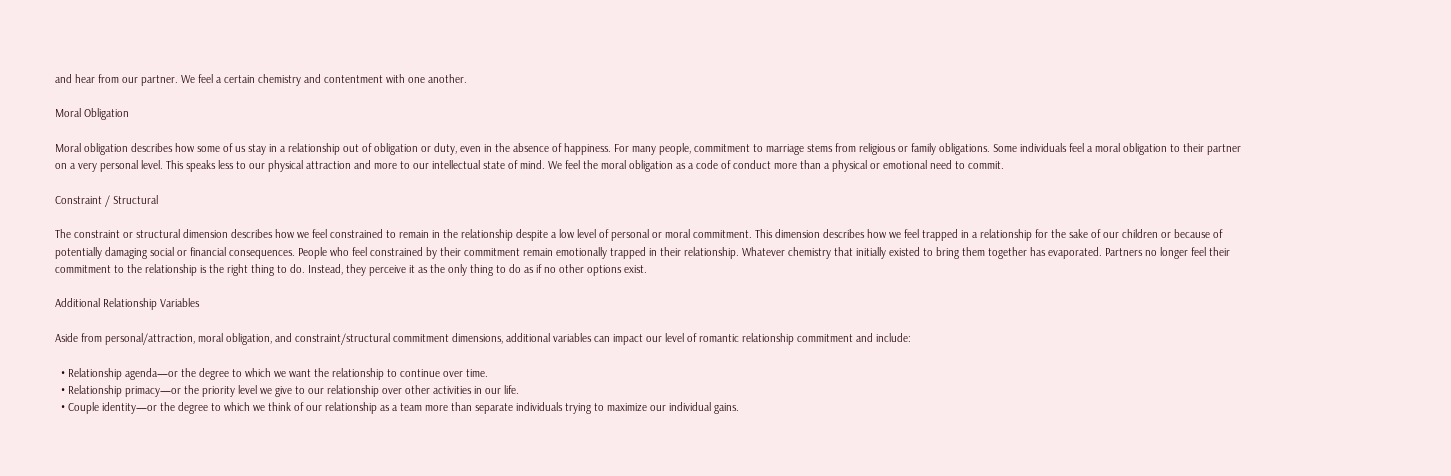and hear from our partner. We feel a certain chemistry and contentment with one another.

Moral Obligation

Moral obligation describes how some of us stay in a relationship out of obligation or duty, even in the absence of happiness. For many people, commitment to marriage stems from religious or family obligations. Some individuals feel a moral obligation to their partner on a very personal level. This speaks less to our physical attraction and more to our intellectual state of mind. We feel the moral obligation as a code of conduct more than a physical or emotional need to commit.

Constraint / Structural

The constraint or structural dimension describes how we feel constrained to remain in the relationship despite a low level of personal or moral commitment. This dimension describes how we feel trapped in a relationship for the sake of our children or because of potentially damaging social or financial consequences. People who feel constrained by their commitment remain emotionally trapped in their relationship. Whatever chemistry that initially existed to bring them together has evaporated. Partners no longer feel their commitment to the relationship is the right thing to do. Instead, they perceive it as the only thing to do as if no other options exist.

Additional Relationship Variables

Aside from personal/attraction, moral obligation, and constraint/structural commitment dimensions, additional variables can impact our level of romantic relationship commitment and include:

  • Relationship agenda—or the degree to which we want the relationship to continue over time.
  • Relationship primacy—or the priority level we give to our relationship over other activities in our life.
  • Couple identity—or the degree to which we think of our relationship as a team more than separate individuals trying to maximize our individual gains.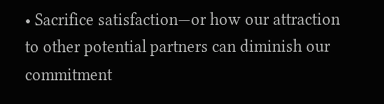• Sacrifice satisfaction—or how our attraction to other potential partners can diminish our commitment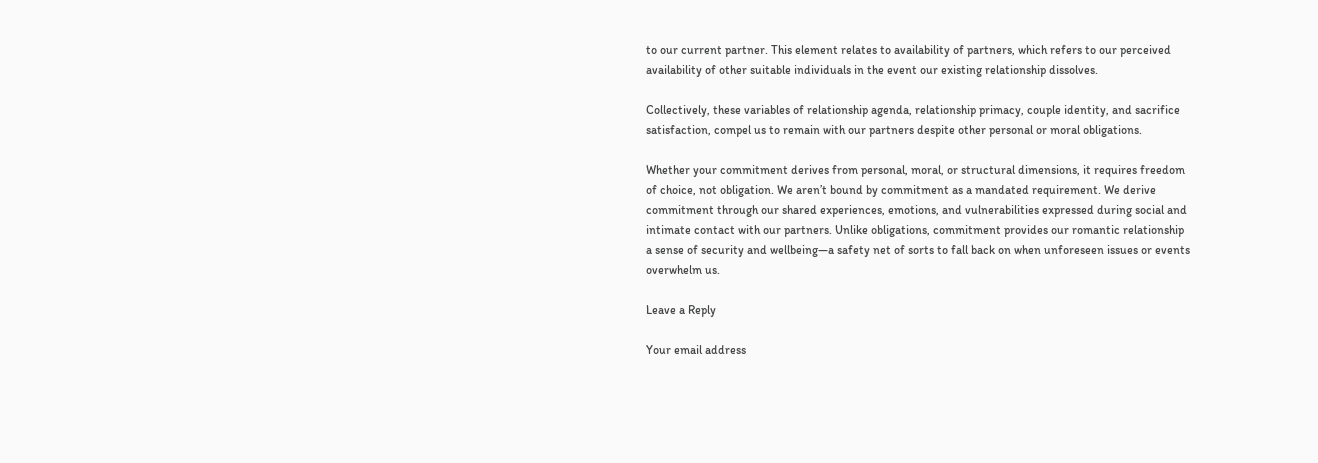to our current partner. This element relates to availability of partners, which refers to our perceived availability of other suitable individuals in the event our existing relationship dissolves.

Collectively, these variables of relationship agenda, relationship primacy, couple identity, and sacrifice satisfaction, compel us to remain with our partners despite other personal or moral obligations.

Whether your commitment derives from personal, moral, or structural dimensions, it requires freedom of choice, not obligation. We aren’t bound by commitment as a mandated requirement. We derive commitment through our shared experiences, emotions, and vulnerabilities expressed during social and intimate contact with our partners. Unlike obligations, commitment provides our romantic relationship a sense of security and wellbeing—a safety net of sorts to fall back on when unforeseen issues or events overwhelm us.

Leave a Reply

Your email address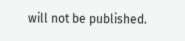will not be published.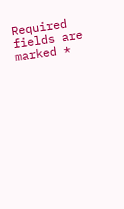Required fields are marked *